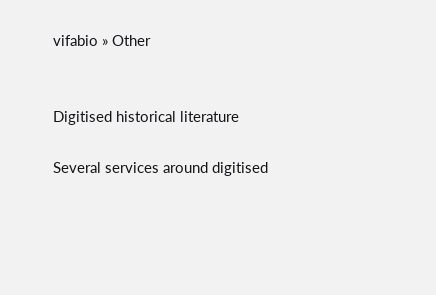vifabio » Other


Digitised historical literature

Several services around digitised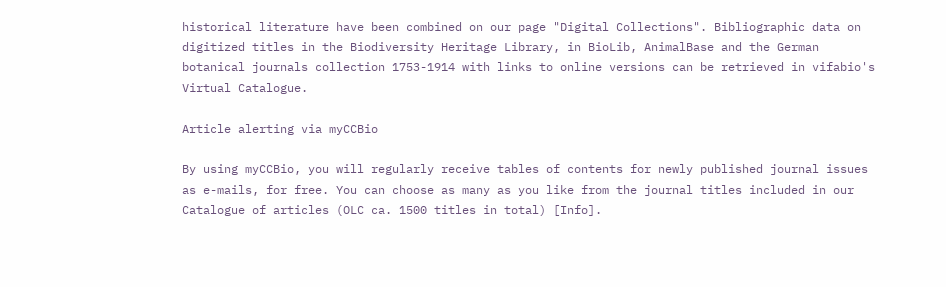historical literature have been combined on our page "Digital Collections". Bibliographic data on digitized titles in the Biodiversity Heritage Library, in BioLib, AnimalBase and the German botanical journals collection 1753-1914 with links to online versions can be retrieved in vifabio's Virtual Catalogue.

Article alerting via myCCBio

By using myCCBio, you will regularly receive tables of contents for newly published journal issues as e-mails, for free. You can choose as many as you like from the journal titles included in our Catalogue of articles (OLC ca. 1500 titles in total) [Info].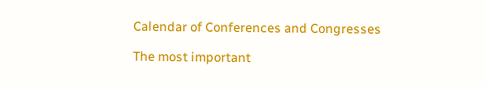Calendar of Conferences and Congresses

The most important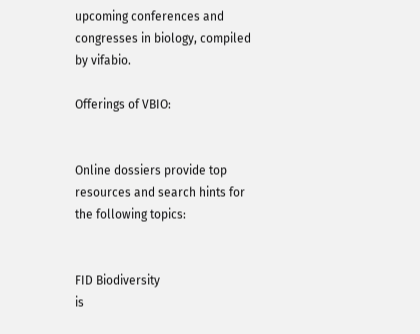upcoming conferences and congresses in biology, compiled by vifabio.

Offerings of VBIO:


Online dossiers provide top resources and search hints for the following topics:


FID Biodiversity
is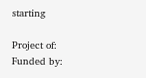starting

Project of:
Funded by: